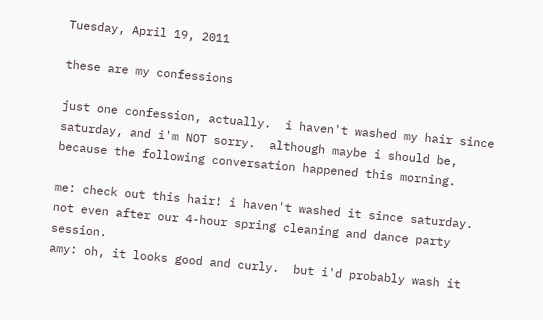Tuesday, April 19, 2011

these are my confessions

just one confession, actually.  i haven't washed my hair since saturday, and i'm NOT sorry.  although maybe i should be, because the following conversation happened this morning.

me: check out this hair! i haven't washed it since saturday.  not even after our 4-hour spring cleaning and dance party session.
amy: oh, it looks good and curly.  but i'd probably wash it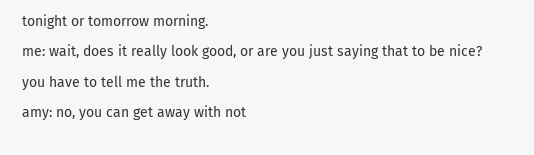tonight or tomorrow morning.
me: wait, does it really look good, or are you just saying that to be nice?  you have to tell me the truth.
amy: no, you can get away with not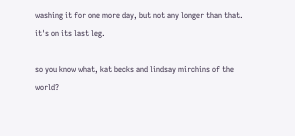washing it for one more day, but not any longer than that.  it's on its last leg.

so you know what, kat becks and lindsay mirchins of the world?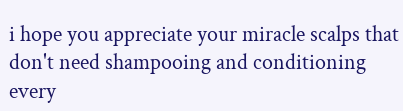i hope you appreciate your miracle scalps that don't need shampooing and conditioning every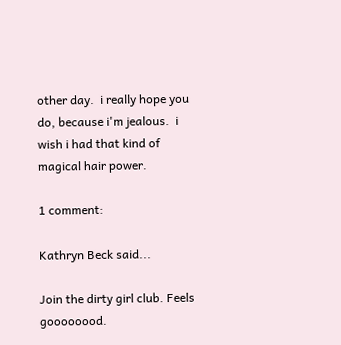other day.  i really hope you do, because i'm jealous.  i wish i had that kind of magical hair power.

1 comment:

Kathryn Beck said...

Join the dirty girl club. Feels goooooood.